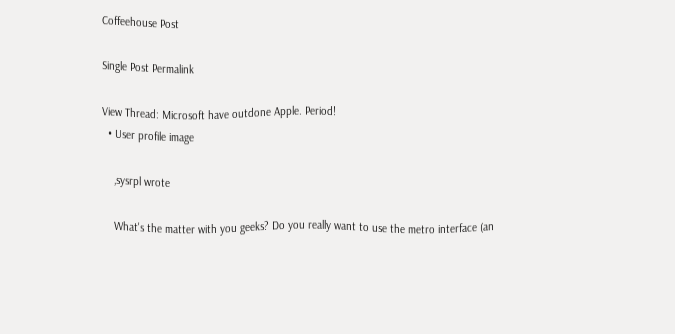Coffeehouse Post

Single Post Permalink

View Thread: Microsoft have outdone Apple. Period!
  • User profile image

    ,sysrpl wrote

    What's the matter with you geeks? Do you really want to use the metro interface (an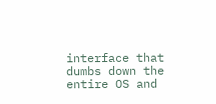interface that dumbs down the entire OS and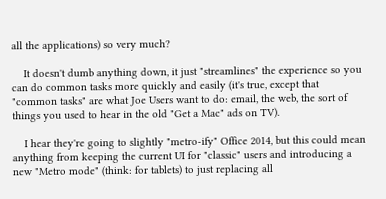all the applications) so very much?

    It doesn't dumb anything down, it just "streamlines" the experience so you can do common tasks more quickly and easily (it's true, except that "common tasks" are what Joe Users want to do: email, the web, the sort of things you used to hear in the old "Get a Mac" ads on TV).

    I hear they're going to slightly "metro-ify" Office 2014, but this could mean anything from keeping the current UI for "classic" users and introducing a new "Metro mode" (think: for tablets) to just replacing all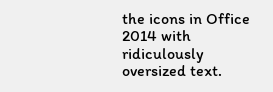the icons in Office 2014 with ridiculously oversized text.